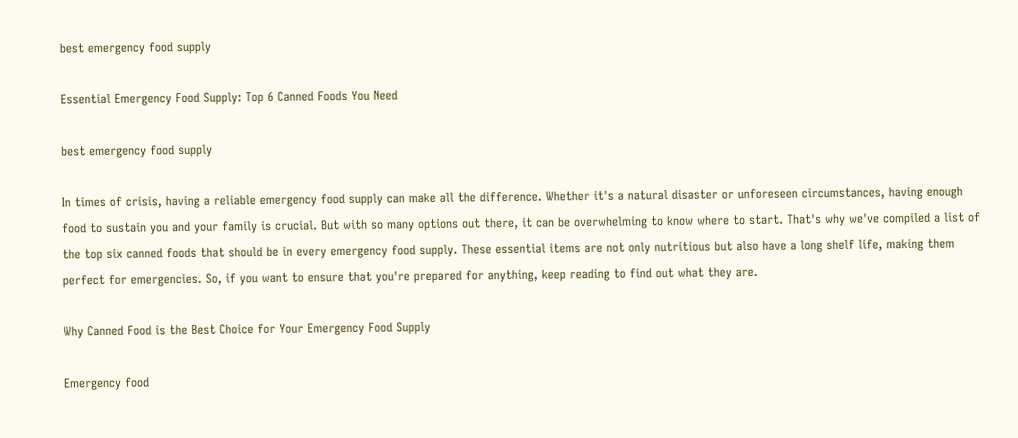best emergency food supply

Essential Emergency Food Supply: Top 6 Canned Foods You Need

best emergency food supply

In times of crisis, having a reliable emergency food supply can make all the difference. Whether it's a natural disaster or unforeseen circumstances, having enough food to sustain you and your family is crucial. But with so many options out there, it can be overwhelming to know where to start. That's why we've compiled a list of the top six canned foods that should be in every emergency food supply. These essential items are not only nutritious but also have a long shelf life, making them perfect for emergencies. So, if you want to ensure that you're prepared for anything, keep reading to find out what they are.

Why Canned Food is the Best Choice for Your Emergency Food Supply

Emergency food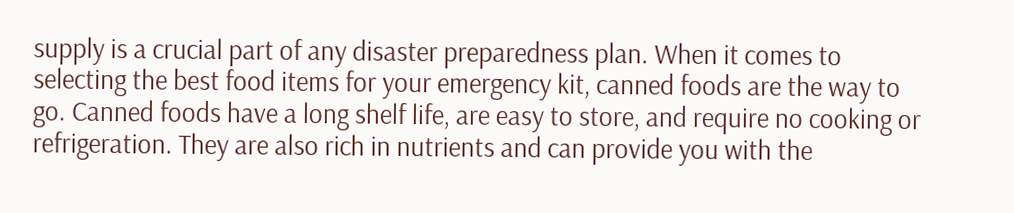supply is a crucial part of any disaster preparedness plan. When it comes to selecting the best food items for your emergency kit, canned foods are the way to go. Canned foods have a long shelf life, are easy to store, and require no cooking or refrigeration. They are also rich in nutrients and can provide you with the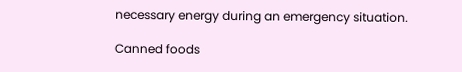necessary energy during an emergency situation.

Canned foods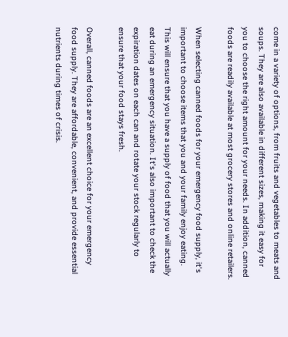come in a variety of options, from fruits and vegetables to meats and soups. They are also available in different sizes, making it easy for you to choose the right amount for your needs. In addition, canned foods are readily available at most grocery stores and online retailers.

When selecting canned foods for your emergency food supply, it's important to choose items that you and your family enjoy eating. This will ensure that you have a supply of food that you will actually eat during an emergency situation. It's also important to check the expiration dates on each can and rotate your stock regularly to ensure that your food stays fresh.

Overall, canned foods are an excellent choice for your emergency food supply. They are affordable, convenient, and provide essential nutrients during times of crisis.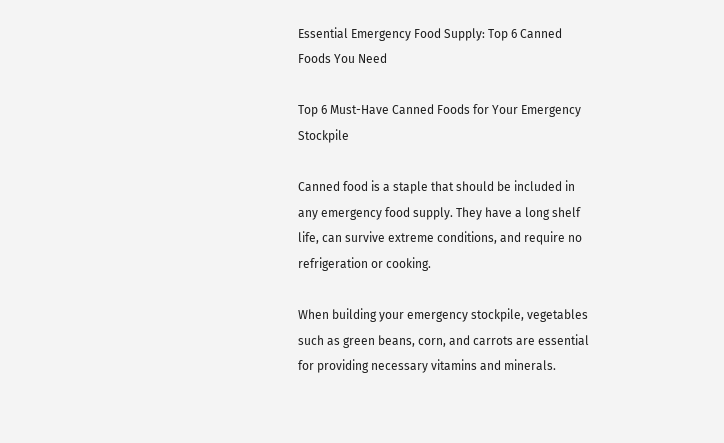Essential Emergency Food Supply: Top 6 Canned Foods You Need

Top 6 Must-Have Canned Foods for Your Emergency Stockpile

Canned food is a staple that should be included in any emergency food supply. They have a long shelf life, can survive extreme conditions, and require no refrigeration or cooking.

When building your emergency stockpile, vegetables such as green beans, corn, and carrots are essential for providing necessary vitamins and minerals.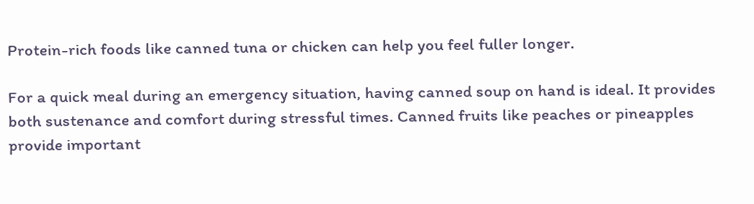Protein-rich foods like canned tuna or chicken can help you feel fuller longer.

For a quick meal during an emergency situation, having canned soup on hand is ideal. It provides both sustenance and comfort during stressful times. Canned fruits like peaches or pineapples provide important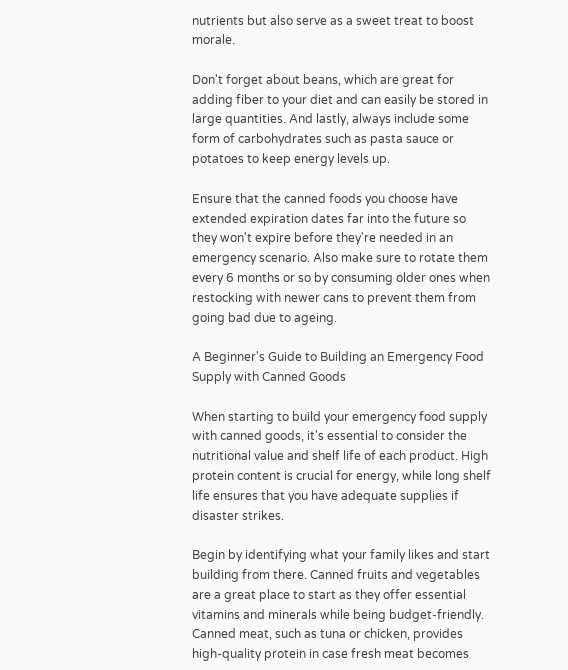nutrients but also serve as a sweet treat to boost morale.

Don't forget about beans, which are great for adding fiber to your diet and can easily be stored in large quantities. And lastly, always include some form of carbohydrates such as pasta sauce or potatoes to keep energy levels up.

Ensure that the canned foods you choose have extended expiration dates far into the future so they won't expire before they're needed in an emergency scenario. Also make sure to rotate them every 6 months or so by consuming older ones when restocking with newer cans to prevent them from going bad due to ageing.

A Beginner's Guide to Building an Emergency Food Supply with Canned Goods

When starting to build your emergency food supply with canned goods, it's essential to consider the nutritional value and shelf life of each product. High protein content is crucial for energy, while long shelf life ensures that you have adequate supplies if disaster strikes.

Begin by identifying what your family likes and start building from there. Canned fruits and vegetables are a great place to start as they offer essential vitamins and minerals while being budget-friendly. Canned meat, such as tuna or chicken, provides high-quality protein in case fresh meat becomes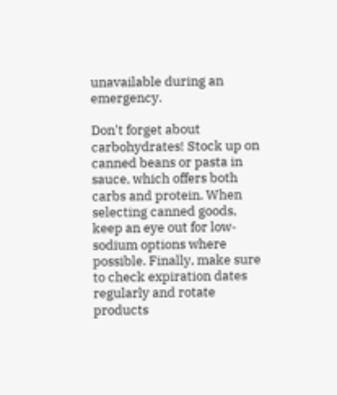unavailable during an emergency.

Don't forget about carbohydrates! Stock up on canned beans or pasta in sauce, which offers both carbs and protein. When selecting canned goods, keep an eye out for low-sodium options where possible. Finally, make sure to check expiration dates regularly and rotate products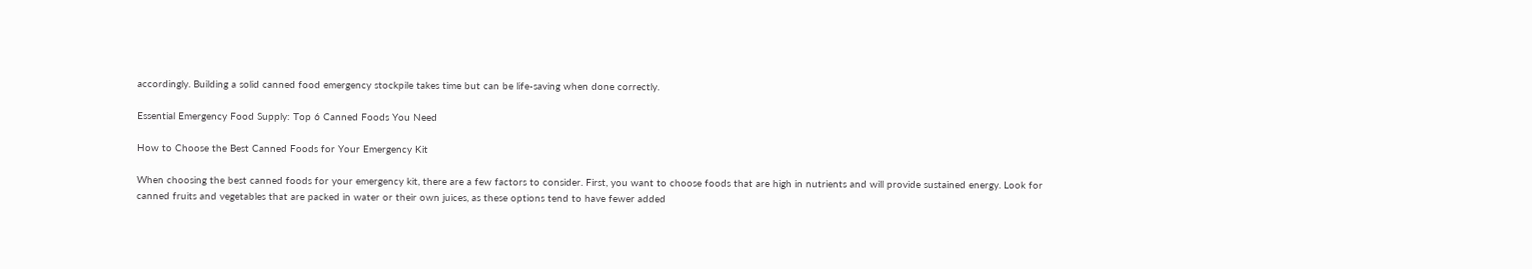accordingly. Building a solid canned food emergency stockpile takes time but can be life-saving when done correctly.

Essential Emergency Food Supply: Top 6 Canned Foods You Need

How to Choose the Best Canned Foods for Your Emergency Kit

When choosing the best canned foods for your emergency kit, there are a few factors to consider. First, you want to choose foods that are high in nutrients and will provide sustained energy. Look for canned fruits and vegetables that are packed in water or their own juices, as these options tend to have fewer added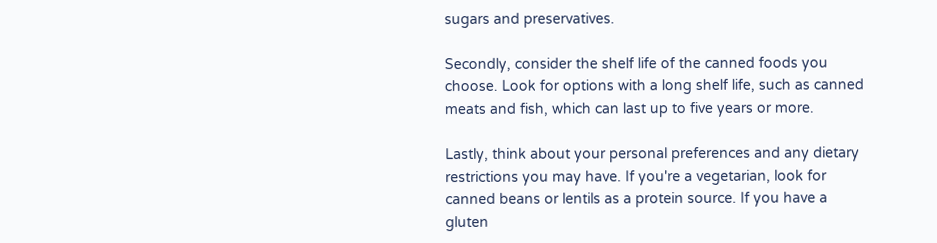sugars and preservatives.

Secondly, consider the shelf life of the canned foods you choose. Look for options with a long shelf life, such as canned meats and fish, which can last up to five years or more.

Lastly, think about your personal preferences and any dietary restrictions you may have. If you're a vegetarian, look for canned beans or lentils as a protein source. If you have a gluten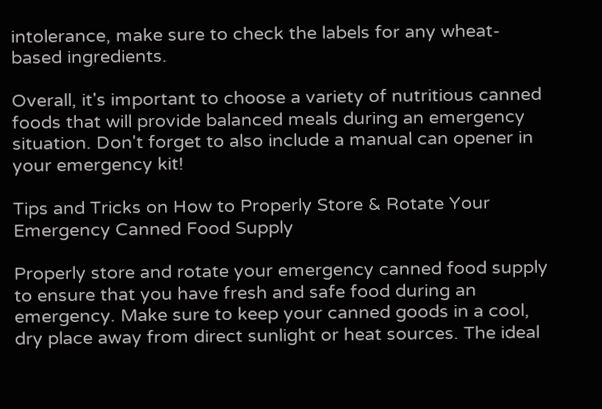intolerance, make sure to check the labels for any wheat-based ingredients.

Overall, it's important to choose a variety of nutritious canned foods that will provide balanced meals during an emergency situation. Don't forget to also include a manual can opener in your emergency kit!

Tips and Tricks on How to Properly Store & Rotate Your Emergency Canned Food Supply

Properly store and rotate your emergency canned food supply to ensure that you have fresh and safe food during an emergency. Make sure to keep your canned goods in a cool, dry place away from direct sunlight or heat sources. The ideal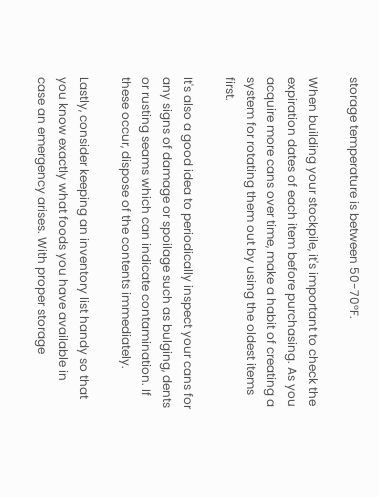storage temperature is between 50-70°F.

When building your stockpile, it's important to check the expiration dates of each item before purchasing. As you acquire more cans over time, make a habit of creating a system for rotating them out by using the oldest items first.

It's also a good idea to periodically inspect your cans for any signs of damage or spoilage such as bulging, dents or rusting seams which can indicate contamination. If these occur, dispose of the contents immediately.

Lastly, consider keeping an inventory list handy so that you know exactly what foods you have available in case an emergency arises. With proper storage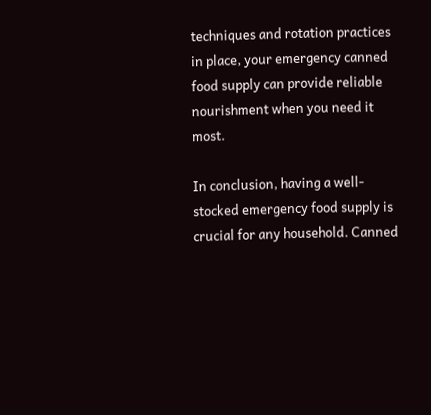techniques and rotation practices in place, your emergency canned food supply can provide reliable nourishment when you need it most.

In conclusion, having a well-stocked emergency food supply is crucial for any household. Canned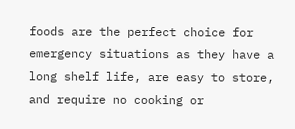foods are the perfect choice for emergency situations as they have a long shelf life, are easy to store, and require no cooking or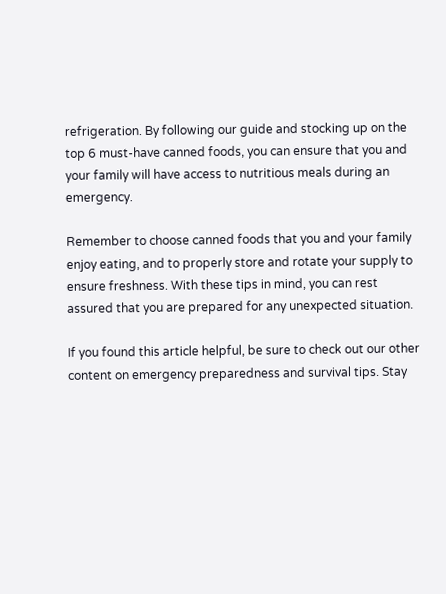refrigeration. By following our guide and stocking up on the top 6 must-have canned foods, you can ensure that you and your family will have access to nutritious meals during an emergency.

Remember to choose canned foods that you and your family enjoy eating, and to properly store and rotate your supply to ensure freshness. With these tips in mind, you can rest assured that you are prepared for any unexpected situation.

If you found this article helpful, be sure to check out our other content on emergency preparedness and survival tips. Stay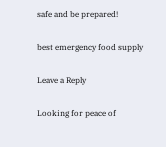safe and be prepared!

best emergency food supply

Leave a Reply

Looking for peace of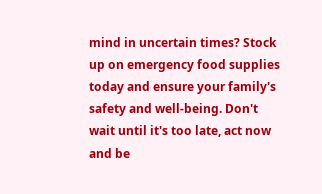mind in uncertain times? Stock up on emergency food supplies today and ensure your family's safety and well-being. Don't wait until it's too late, act now and be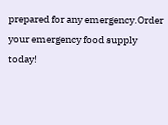prepared for any emergency.Order your emergency food supply today!